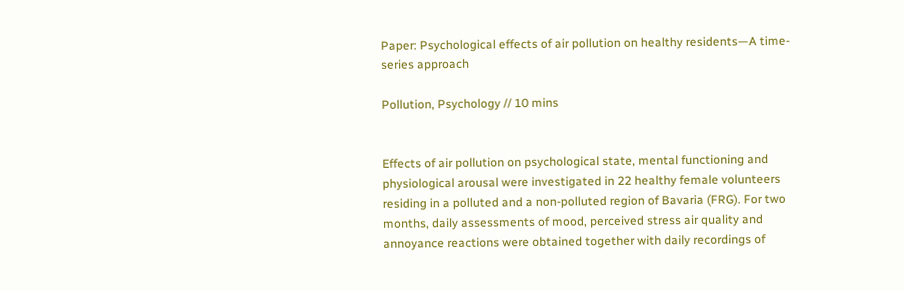Paper: Psychological effects of air pollution on healthy residents—A time-series approach

Pollution, Psychology // 10 mins


Effects of air pollution on psychological state, mental functioning and physiological arousal were investigated in 22 healthy female volunteers residing in a polluted and a non-polluted region of Bavaria (FRG). For two months, daily assessments of mood, perceived stress air quality and annoyance reactions were obtained together with daily recordings of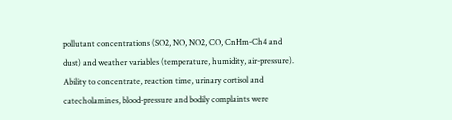pollutant concentrations (SO2, NO, NO2, CO, CnHm-Ch4 and dust) and weather variables (temperature, humidity, air-pressure). Ability to concentrate, reaction time, urinary cortisol and catecholamines, blood-pressure and bodily complaints were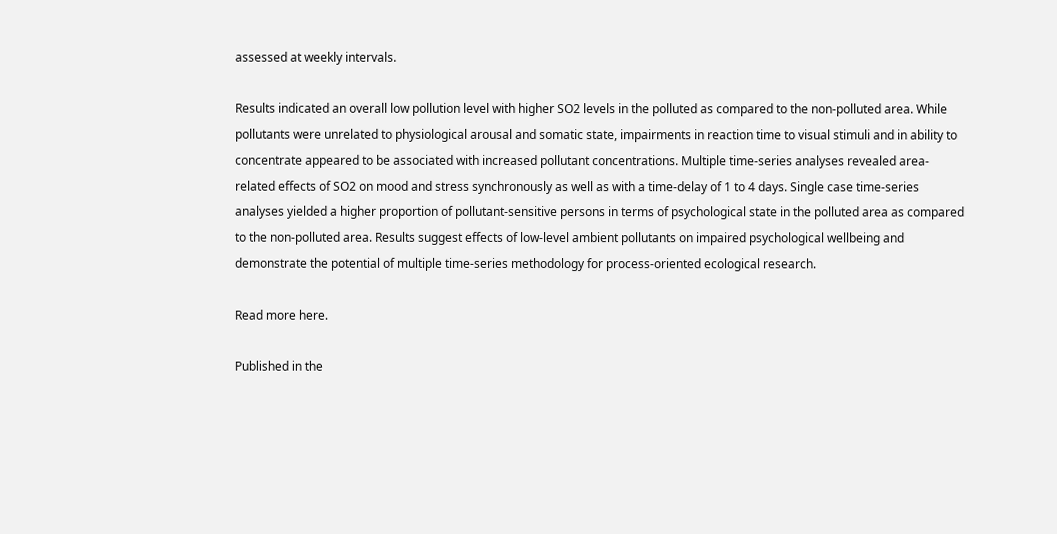assessed at weekly intervals.

Results indicated an overall low pollution level with higher SO2 levels in the polluted as compared to the non-polluted area. While pollutants were unrelated to physiological arousal and somatic state, impairments in reaction time to visual stimuli and in ability to concentrate appeared to be associated with increased pollutant concentrations. Multiple time-series analyses revealed area-related effects of SO2 on mood and stress synchronously as well as with a time-delay of 1 to 4 days. Single case time-series analyses yielded a higher proportion of pollutant-sensitive persons in terms of psychological state in the polluted area as compared to the non-polluted area. Results suggest effects of low-level ambient pollutants on impaired psychological wellbeing and demonstrate the potential of multiple time-series methodology for process-oriented ecological research.

Read more here.

Published in the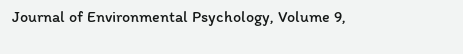Journal of Environmental Psychology, Volume 9,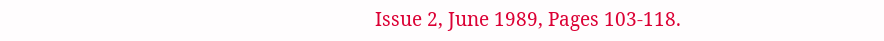Issue 2, June 1989, Pages 103-118.